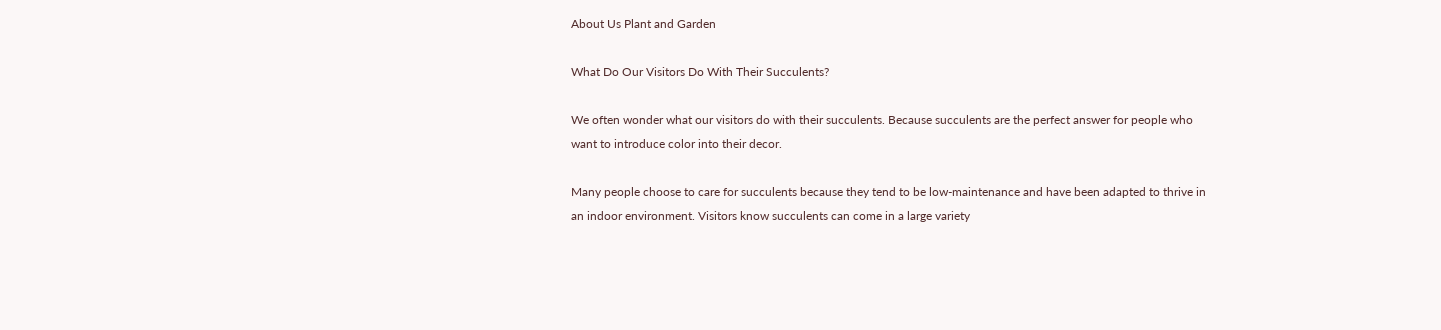About Us Plant and Garden

What Do Our Visitors Do With Their Succulents?

We often wonder what our visitors do with their succulents. Because succulents are the perfect answer for people who want to introduce color into their decor.

Many people choose to care for succulents because they tend to be low-maintenance and have been adapted to thrive in an indoor environment. Visitors know succulents can come in a large variety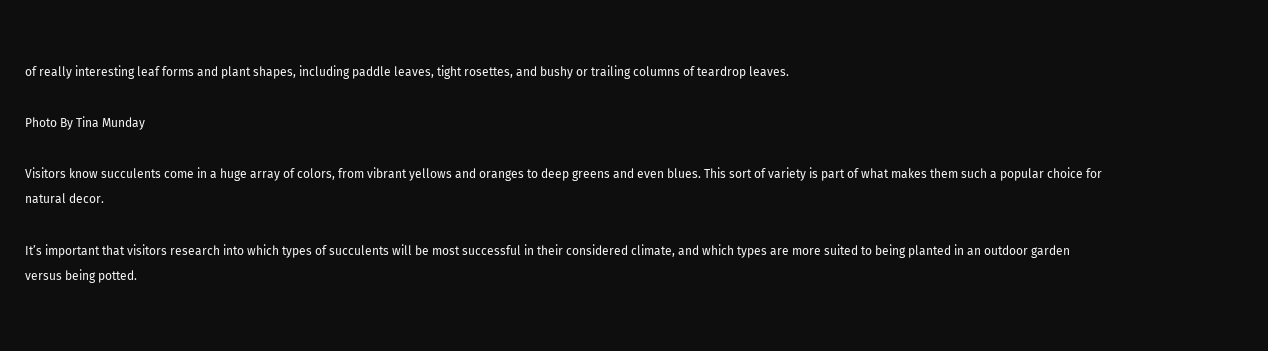of really interesting leaf forms and plant shapes, including paddle leaves, tight rosettes, and bushy or trailing columns of teardrop leaves.

Photo By Tina Munday

Visitors know succulents come in a huge array of colors, from vibrant yellows and oranges to deep greens and even blues. This sort of variety is part of what makes them such a popular choice for natural decor.

It’s important that visitors research into which types of succulents will be most successful in their considered climate, and which types are more suited to being planted in an outdoor garden versus being potted.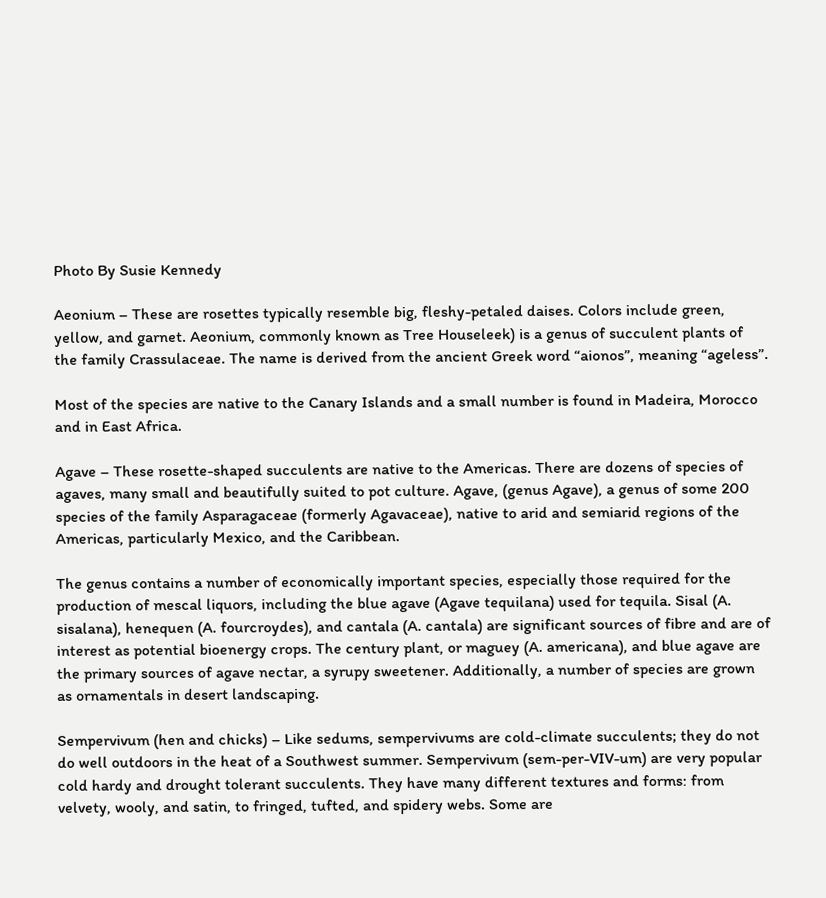Photo By Susie Kennedy

Aeonium – These are rosettes typically resemble big, fleshy-petaled daises. Colors include green, yellow, and garnet. Aeonium, commonly known as Tree Houseleek) is a genus of succulent plants of the family Crassulaceae. The name is derived from the ancient Greek word “aionos”, meaning “ageless”.

Most of the species are native to the Canary Islands and a small number is found in Madeira, Morocco and in East Africa.

Agave – These rosette-shaped succulents are native to the Americas. There are dozens of species of agaves, many small and beautifully suited to pot culture. Agave, (genus Agave), a genus of some 200 species of the family Asparagaceae (formerly Agavaceae), native to arid and semiarid regions of the Americas, particularly Mexico, and the Caribbean.

The genus contains a number of economically important species, especially those required for the production of mescal liquors, including the blue agave (Agave tequilana) used for tequila. Sisal (A. sisalana), henequen (A. fourcroydes), and cantala (A. cantala) are significant sources of fibre and are of interest as potential bioenergy crops. The century plant, or maguey (A. americana), and blue agave are the primary sources of agave nectar, a syrupy sweetener. Additionally, a number of species are grown as ornamentals in desert landscaping.

Sempervivum (hen and chicks) – Like sedums, sempervivums are cold-climate succulents; they do not do well outdoors in the heat of a Southwest summer. Sempervivum (sem-per-VIV-um) are very popular cold hardy and drought tolerant succulents. They have many different textures and forms: from velvety, wooly, and satin, to fringed, tufted, and spidery webs. Some are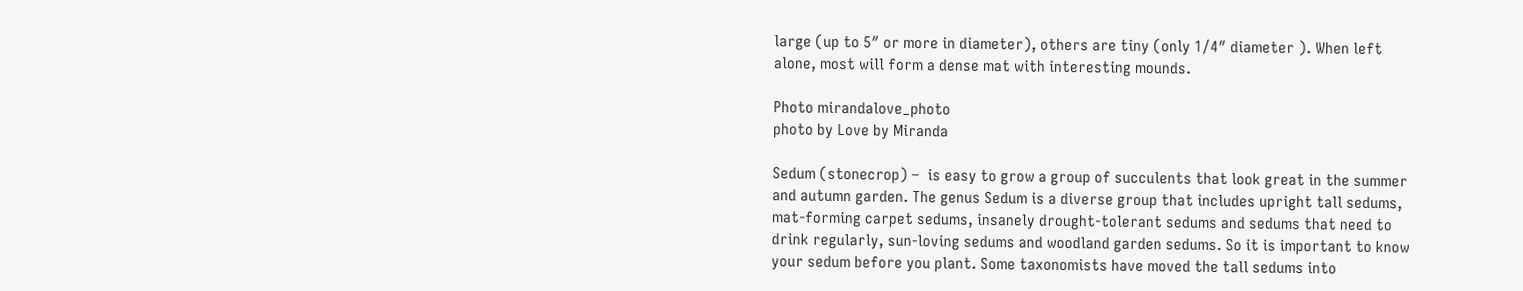large (up to 5″ or more in diameter), others are tiny (only 1/4″ diameter ). When left alone, most will form a dense mat with interesting mounds.

Photo mirandalove_photo
photo by Love by Miranda

Sedum (stonecrop) –  is easy to grow a group of succulents that look great in the summer and autumn garden. The genus Sedum is a diverse group that includes upright tall sedums, mat-forming carpet sedums, insanely drought-tolerant sedums and sedums that need to drink regularly, sun-loving sedums and woodland garden sedums. So it is important to know your sedum before you plant. Some taxonomists have moved the tall sedums into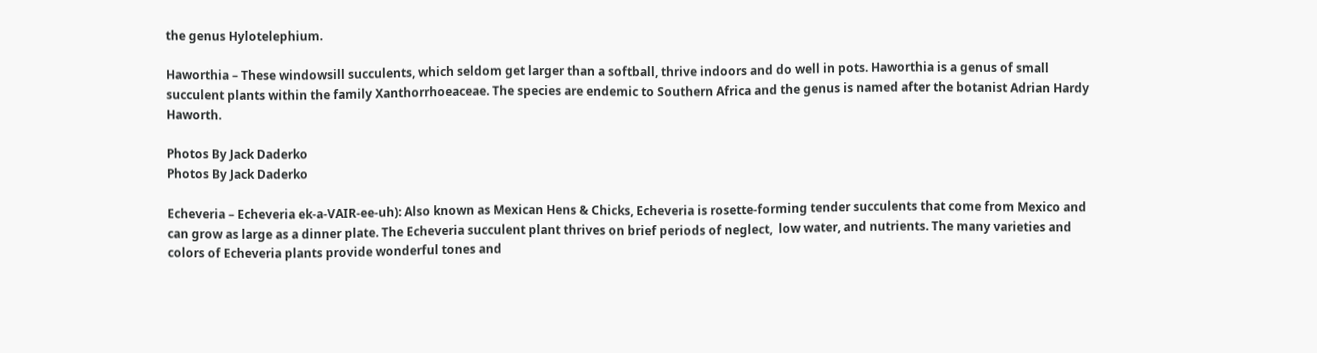the genus Hylotelephium.

Haworthia – These windowsill succulents, which seldom get larger than a softball, thrive indoors and do well in pots. Haworthia is a genus of small succulent plants within the family Xanthorrhoeaceae. The species are endemic to Southern Africa and the genus is named after the botanist Adrian Hardy Haworth.

Photos By Jack Daderko
Photos By Jack Daderko

Echeveria – Echeveria ek-a-VAIR-ee-uh): Also known as Mexican Hens & Chicks, Echeveria is rosette-forming tender succulents that come from Mexico and can grow as large as a dinner plate. The Echeveria succulent plant thrives on brief periods of neglect,  low water, and nutrients. The many varieties and colors of Echeveria plants provide wonderful tones and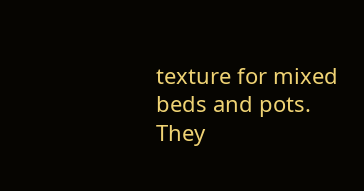texture for mixed beds and pots. They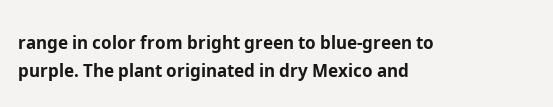range in color from bright green to blue-green to purple. The plant originated in dry Mexico and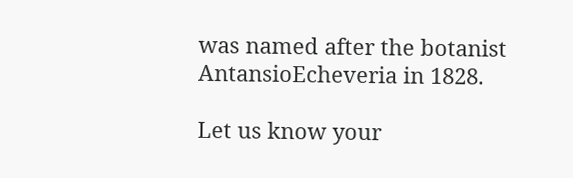was named after the botanist AntansioEcheveria in 1828.

Let us know your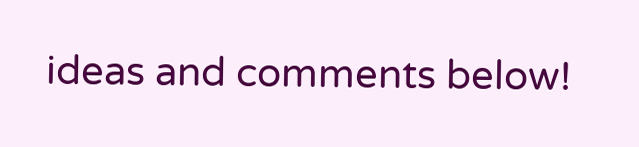ideas and comments below!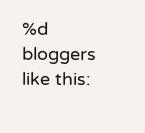%d bloggers like this: